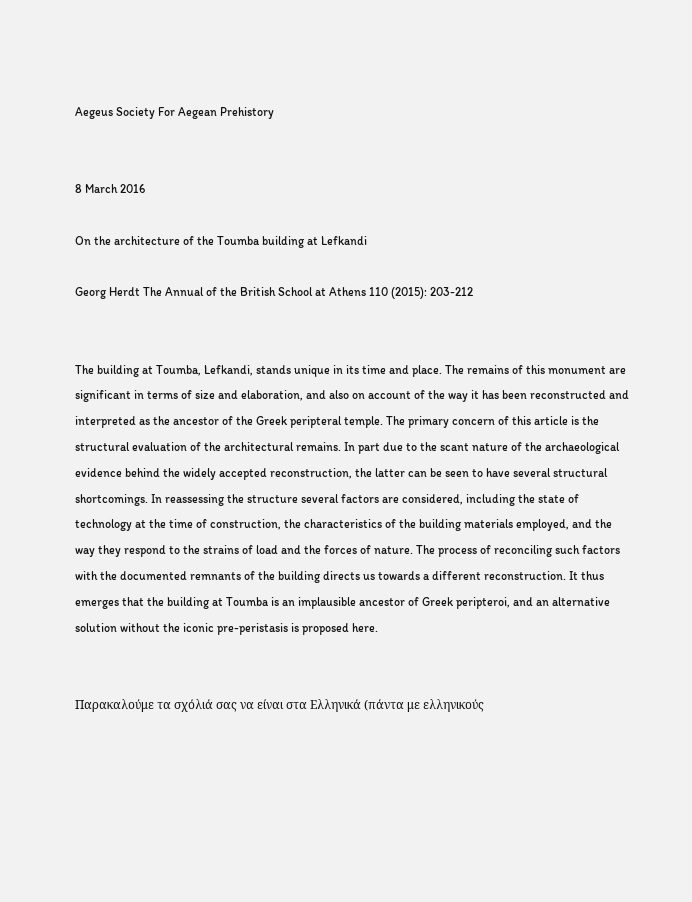Aegeus Society For Aegean Prehistory


8 March 2016

On the architecture of the Toumba building at Lefkandi

Georg Herdt The Annual of the British School at Athens 110 (2015): 203-212


The building at Toumba, Lefkandi, stands unique in its time and place. The remains of this monument are significant in terms of size and elaboration, and also on account of the way it has been reconstructed and interpreted as the ancestor of the Greek peripteral temple. The primary concern of this article is the structural evaluation of the architectural remains. In part due to the scant nature of the archaeological evidence behind the widely accepted reconstruction, the latter can be seen to have several structural shortcomings. In reassessing the structure several factors are considered, including the state of technology at the time of construction, the characteristics of the building materials employed, and the way they respond to the strains of load and the forces of nature. The process of reconciling such factors with the documented remnants of the building directs us towards a different reconstruction. It thus emerges that the building at Toumba is an implausible ancestor of Greek peripteroi, and an alternative solution without the iconic pre-peristasis is proposed here.


Παρακαλούμε τα σχόλιά σας να είναι στα Ελληνικά (πάντα με ελληνικούς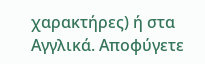χαρακτήρες) ή στα Αγγλικά. Αποφύγετε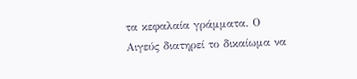τα κεφαλαία γράμματα. Ο Αιγεύς διατηρεί το δικαίωμα να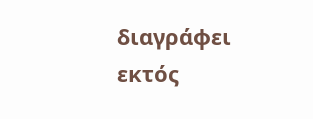διαγράφει εκτός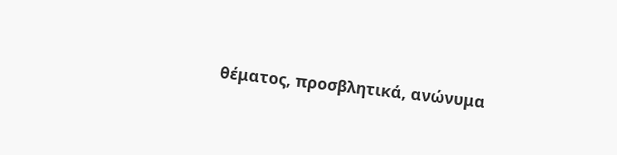θέματος, προσβλητικά, ανώνυμα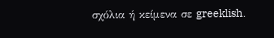σχόλια ή κείμενα σε greeklish.